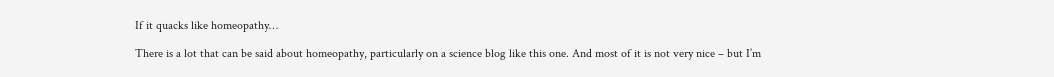If it quacks like homeopathy…

There is a lot that can be said about homeopathy, particularly on a science blog like this one. And most of it is not very nice – but I’m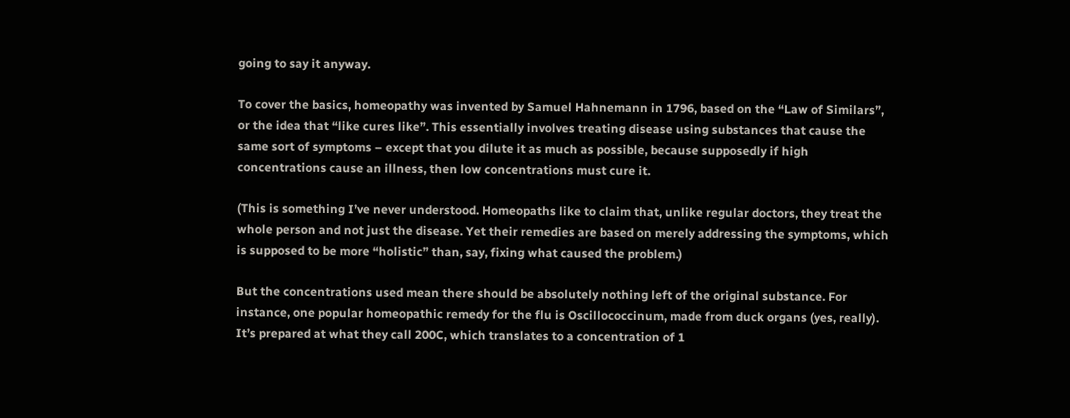going to say it anyway.

To cover the basics, homeopathy was invented by Samuel Hahnemann in 1796, based on the “Law of Similars”, or the idea that “like cures like”. This essentially involves treating disease using substances that cause the same sort of symptoms – except that you dilute it as much as possible, because supposedly if high concentrations cause an illness, then low concentrations must cure it.

(This is something I’ve never understood. Homeopaths like to claim that, unlike regular doctors, they treat the whole person and not just the disease. Yet their remedies are based on merely addressing the symptoms, which is supposed to be more “holistic” than, say, fixing what caused the problem.)

But the concentrations used mean there should be absolutely nothing left of the original substance. For instance, one popular homeopathic remedy for the flu is Oscillococcinum, made from duck organs (yes, really). It’s prepared at what they call 200C, which translates to a concentration of 1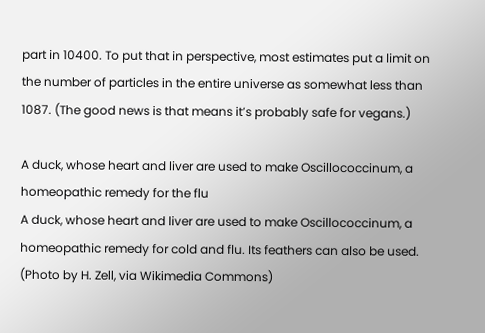part in 10400. To put that in perspective, most estimates put a limit on the number of particles in the entire universe as somewhat less than 1087. (The good news is that means it’s probably safe for vegans.)

A duck, whose heart and liver are used to make Oscillococcinum, a homeopathic remedy for the flu
A duck, whose heart and liver are used to make Oscillococcinum, a homeopathic remedy for cold and flu. Its feathers can also be used. (Photo by H. Zell, via Wikimedia Commons)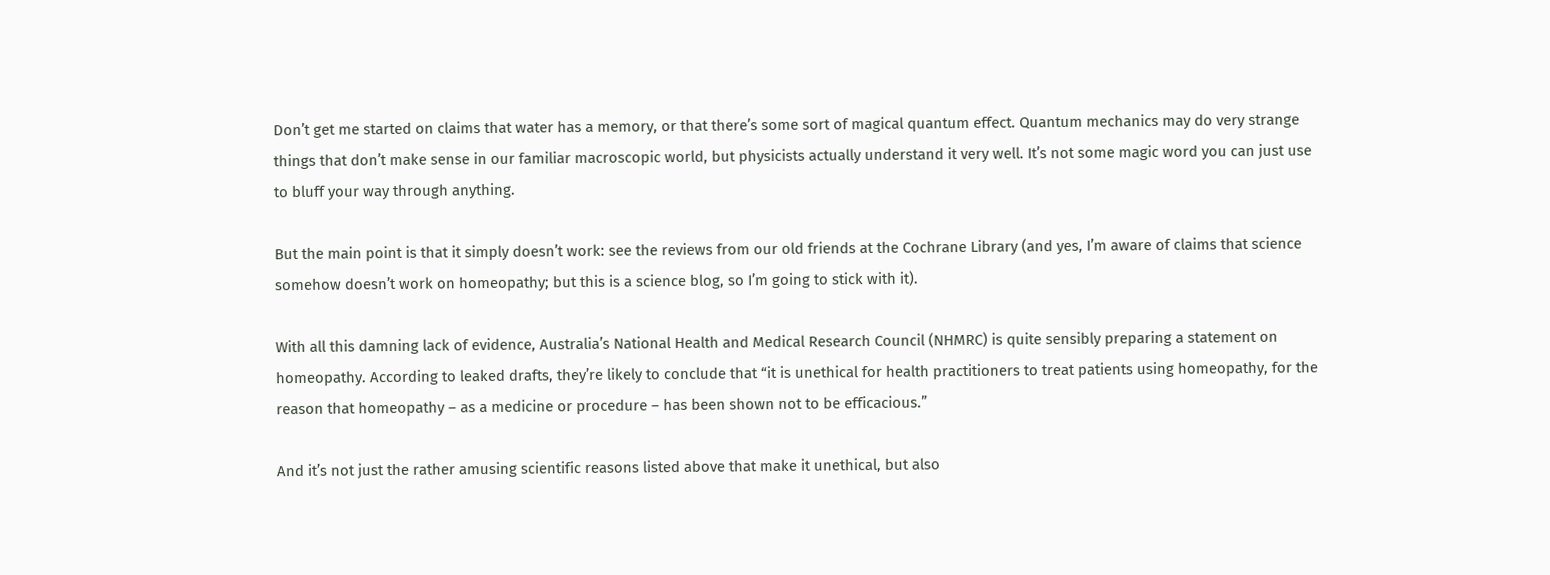Don’t get me started on claims that water has a memory, or that there’s some sort of magical quantum effect. Quantum mechanics may do very strange things that don’t make sense in our familiar macroscopic world, but physicists actually understand it very well. It’s not some magic word you can just use to bluff your way through anything.

But the main point is that it simply doesn’t work: see the reviews from our old friends at the Cochrane Library (and yes, I’m aware of claims that science somehow doesn’t work on homeopathy; but this is a science blog, so I’m going to stick with it).

With all this damning lack of evidence, Australia’s National Health and Medical Research Council (NHMRC) is quite sensibly preparing a statement on homeopathy. According to leaked drafts, they’re likely to conclude that “it is unethical for health practitioners to treat patients using homeopathy, for the reason that homeopathy – as a medicine or procedure – has been shown not to be efficacious.”

And it’s not just the rather amusing scientific reasons listed above that make it unethical, but also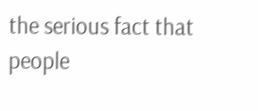the serious fact that people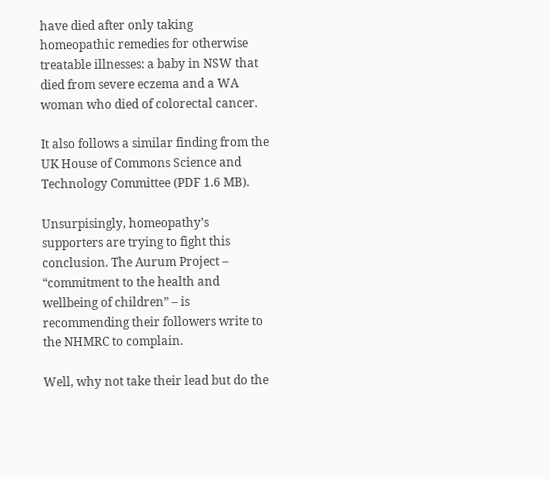have died after only taking homeopathic remedies for otherwise treatable illnesses: a baby in NSW that died from severe eczema and a WA woman who died of colorectal cancer.

It also follows a similar finding from the UK House of Commons Science and Technology Committee (PDF 1.6 MB).

Unsurpisingly, homeopathy’s supporters are trying to fight this conclusion. The Aurum Project – “commitment to the health and wellbeing of children” – is recommending their followers write to the NHMRC to complain.

Well, why not take their lead but do the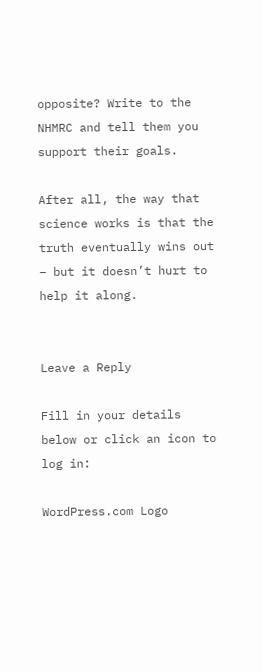opposite? Write to the NHMRC and tell them you support their goals.

After all, the way that science works is that the truth eventually wins out – but it doesn’t hurt to help it along.


Leave a Reply

Fill in your details below or click an icon to log in:

WordPress.com Logo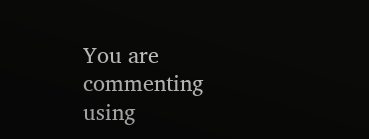You are commenting using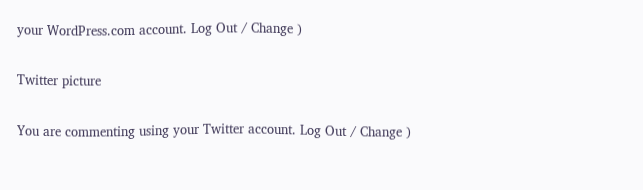your WordPress.com account. Log Out / Change )

Twitter picture

You are commenting using your Twitter account. Log Out / Change )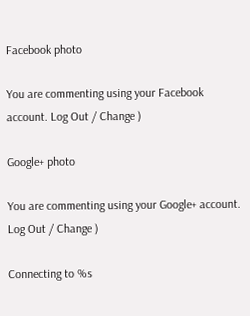Facebook photo

You are commenting using your Facebook account. Log Out / Change )

Google+ photo

You are commenting using your Google+ account. Log Out / Change )

Connecting to %s